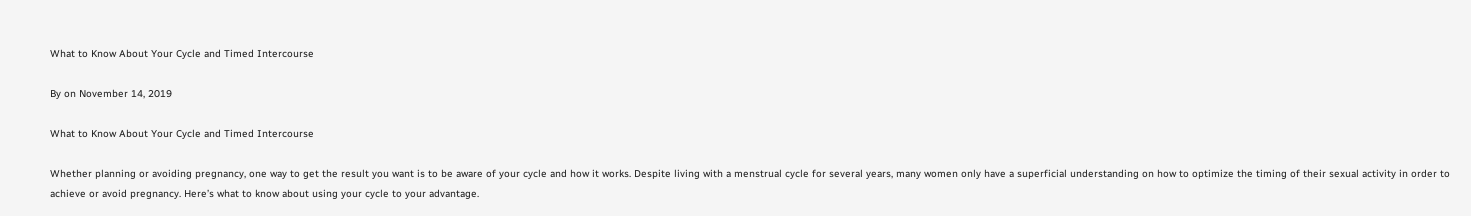What to Know About Your Cycle and Timed Intercourse

By on November 14, 2019

What to Know About Your Cycle and Timed Intercourse

Whether planning or avoiding pregnancy, one way to get the result you want is to be aware of your cycle and how it works. Despite living with a menstrual cycle for several years, many women only have a superficial understanding on how to optimize the timing of their sexual activity in order to achieve or avoid pregnancy. Here’s what to know about using your cycle to your advantage.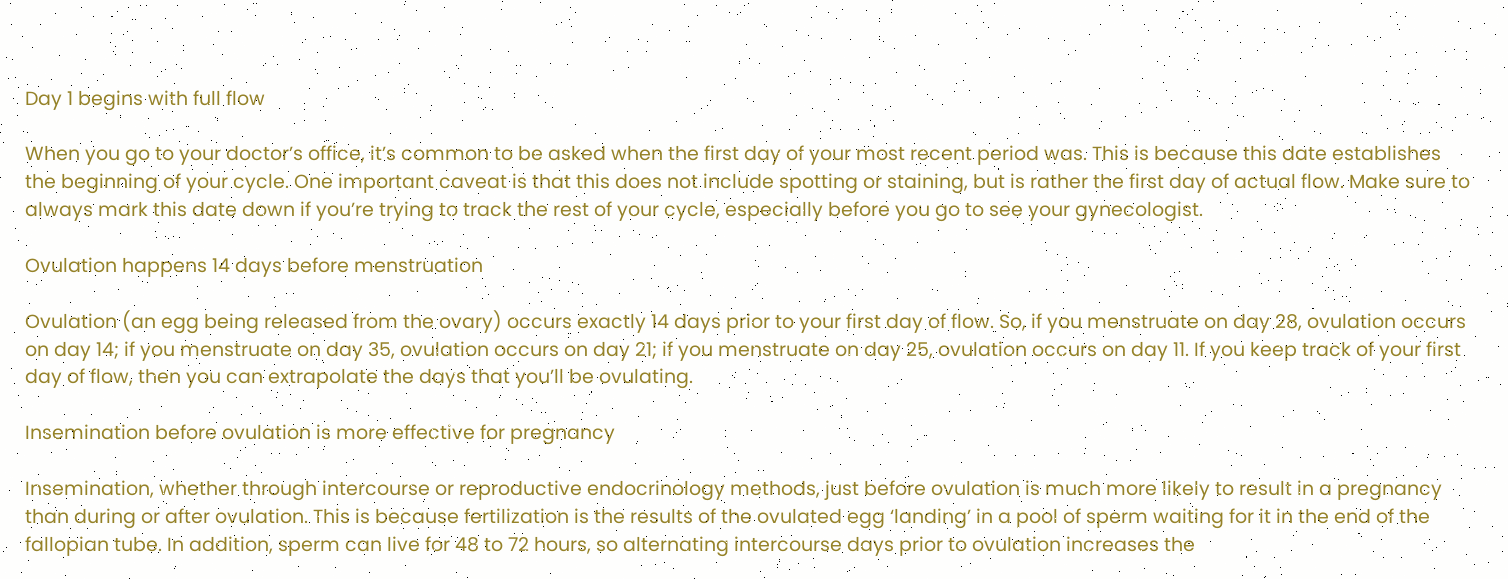Day 1 begins with full flow

When you go to your doctor’s office, it’s common to be asked when the first day of your most recent period was. This is because this date establishes the beginning of your cycle. One important caveat is that this does not include spotting or staining, but is rather the first day of actual flow. Make sure to always mark this date down if you’re trying to track the rest of your cycle, especially before you go to see your gynecologist.

Ovulation happens 14 days before menstruation

Ovulation (an egg being released from the ovary) occurs exactly 14 days prior to your first day of flow. So, if you menstruate on day 28, ovulation occurs on day 14; if you menstruate on day 35, ovulation occurs on day 21; if you menstruate on day 25, ovulation occurs on day 11. If you keep track of your first day of flow, then you can extrapolate the days that you’ll be ovulating.

Insemination before ovulation is more effective for pregnancy

Insemination, whether through intercourse or reproductive endocrinology methods, just before ovulation is much more likely to result in a pregnancy than during or after ovulation. This is because fertilization is the results of the ovulated egg ‘landing’ in a pool of sperm waiting for it in the end of the fallopian tube. In addition, sperm can live for 48 to 72 hours, so alternating intercourse days prior to ovulation increases the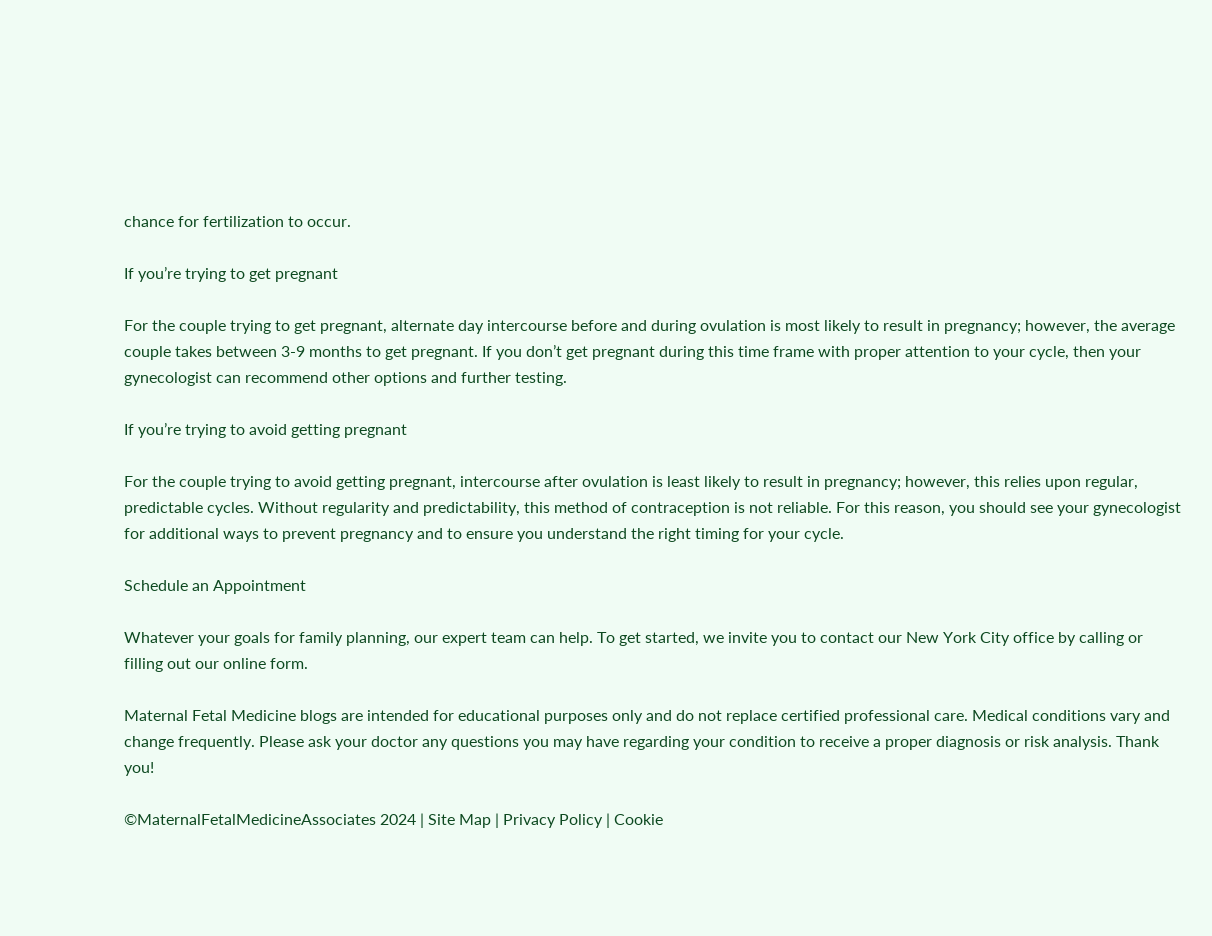chance for fertilization to occur.

If you’re trying to get pregnant

For the couple trying to get pregnant, alternate day intercourse before and during ovulation is most likely to result in pregnancy; however, the average couple takes between 3-9 months to get pregnant. If you don’t get pregnant during this time frame with proper attention to your cycle, then your gynecologist can recommend other options and further testing.

If you’re trying to avoid getting pregnant

For the couple trying to avoid getting pregnant, intercourse after ovulation is least likely to result in pregnancy; however, this relies upon regular, predictable cycles. Without regularity and predictability, this method of contraception is not reliable. For this reason, you should see your gynecologist for additional ways to prevent pregnancy and to ensure you understand the right timing for your cycle.

Schedule an Appointment

Whatever your goals for family planning, our expert team can help. To get started, we invite you to contact our New York City office by calling or filling out our online form.

Maternal Fetal Medicine blogs are intended for educational purposes only and do not replace certified professional care. Medical conditions vary and change frequently. Please ask your doctor any questions you may have regarding your condition to receive a proper diagnosis or risk analysis. Thank you!

©MaternalFetalMedicineAssociates 2024 | Site Map | Privacy Policy | Cookie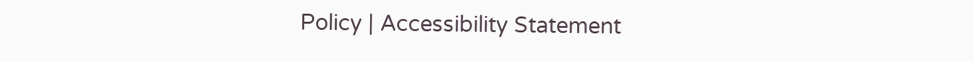Policy | Accessibility Statement